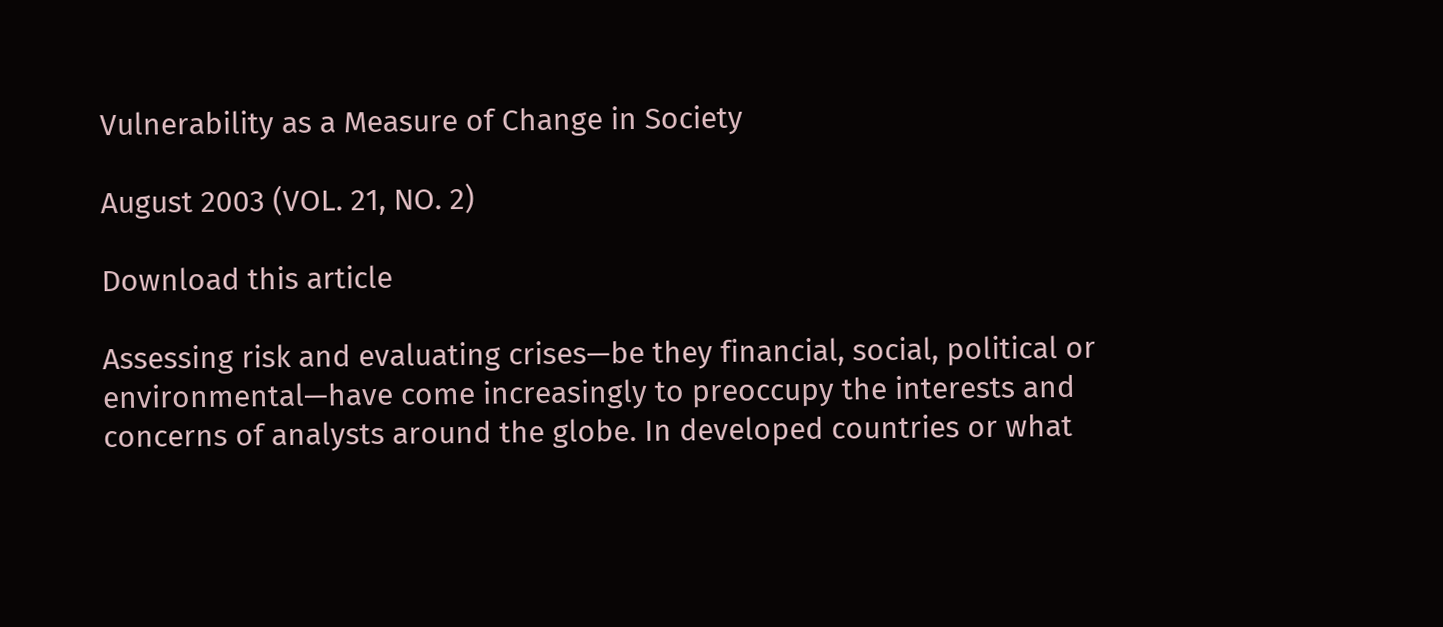Vulnerability as a Measure of Change in Society

August 2003 (VOL. 21, NO. 2)

Download this article

Assessing risk and evaluating crises—be they financial, social, political or environmental—have come increasingly to preoccupy the interests and concerns of analysts around the globe. In developed countries or what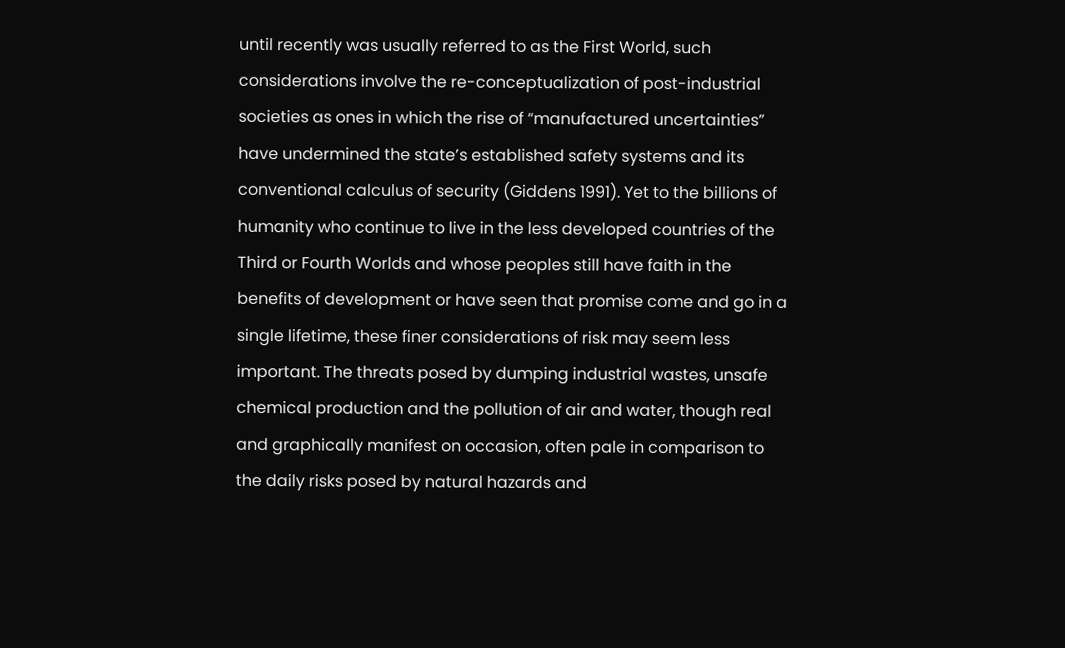until recently was usually referred to as the First World, such considerations involve the re-conceptualization of post-industrial societies as ones in which the rise of “manufactured uncertainties” have undermined the state’s established safety systems and its conventional calculus of security (Giddens 1991). Yet to the billions of humanity who continue to live in the less developed countries of the Third or Fourth Worlds and whose peoples still have faith in the benefits of development or have seen that promise come and go in a single lifetime, these finer considerations of risk may seem less important. The threats posed by dumping industrial wastes, unsafe chemical production and the pollution of air and water, though real and graphically manifest on occasion, often pale in comparison to the daily risks posed by natural hazards and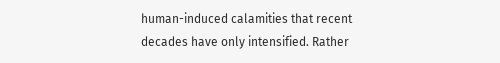human-induced calamities that recent decades have only intensified. Rather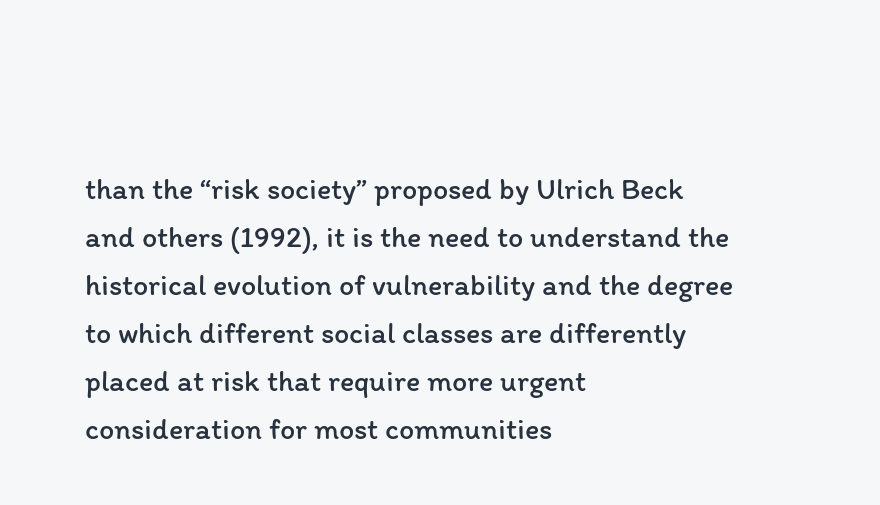than the “risk society” proposed by Ulrich Beck and others (1992), it is the need to understand the historical evolution of vulnerability and the degree to which different social classes are differently placed at risk that require more urgent consideration for most communities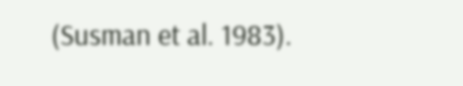(Susman et al. 1983).